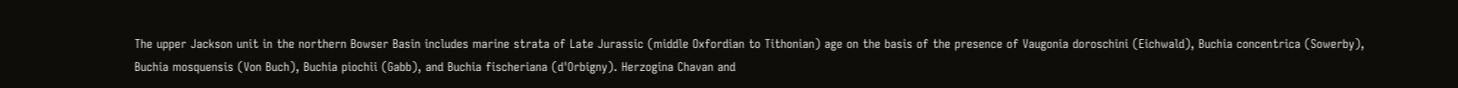The upper Jackson unit in the northern Bowser Basin includes marine strata of Late Jurassic (middle Oxfordian to Tithonian) age on the basis of the presence of Vaugonia doroschini (Eichwald), Buchia concentrica (Sowerby), Buchia mosquensis (Von Buch), Buchia piochii (Gabb), and Buchia fischeriana (d'Orbigny). Herzogina Chavan and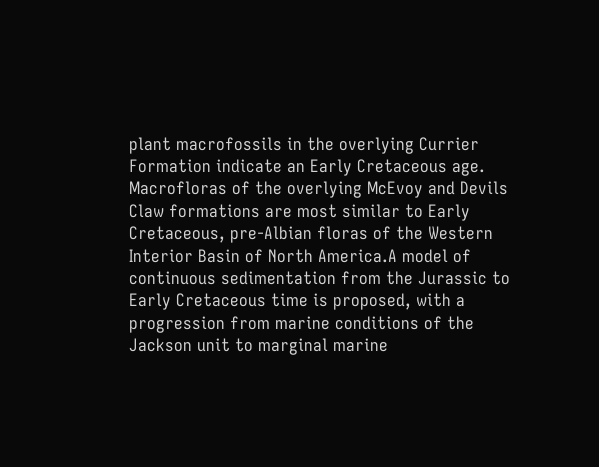plant macrofossils in the overlying Currier Formation indicate an Early Cretaceous age. Macrofloras of the overlying McEvoy and Devils Claw formations are most similar to Early Cretaceous, pre-Albian floras of the Western Interior Basin of North America.A model of continuous sedimentation from the Jurassic to Early Cretaceous time is proposed, with a progression from marine conditions of the Jackson unit to marginal marine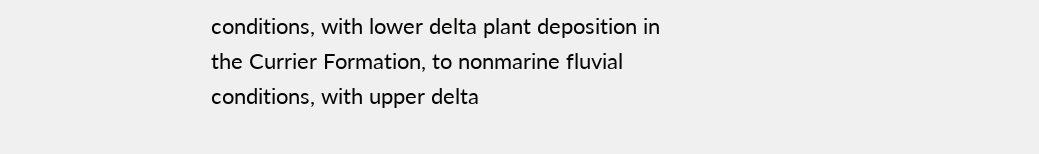conditions, with lower delta plant deposition in the Currier Formation, to nonmarine fluvial conditions, with upper delta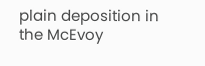plain deposition in the McEvoy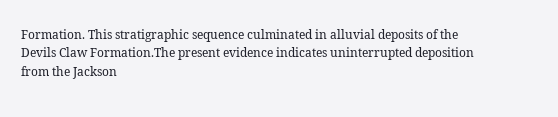Formation. This stratigraphic sequence culminated in alluvial deposits of the Devils Claw Formation.The present evidence indicates uninterrupted deposition from the Jackson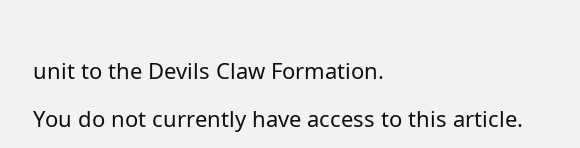unit to the Devils Claw Formation.

You do not currently have access to this article.